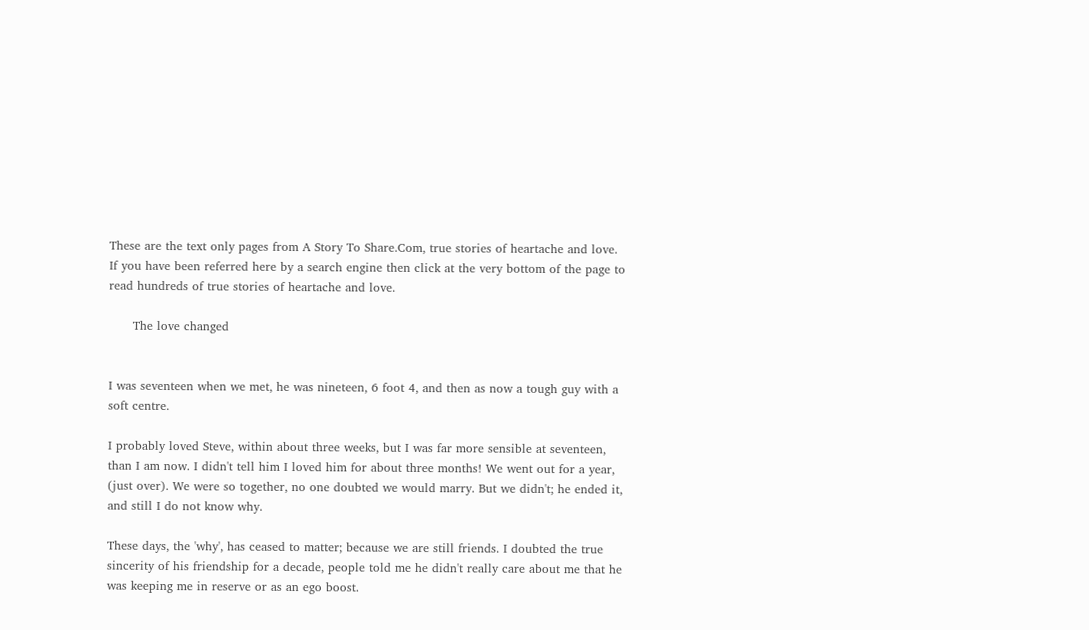These are the text only pages from A Story To Share.Com, true stories of heartache and love. If you have been referred here by a search engine then click at the very bottom of the page to read hundreds of true stories of heartache and love.

      The love changed


I was seventeen when we met, he was nineteen, 6 foot 4, and then as now a tough guy with a soft centre.

I probably loved Steve, within about three weeks, but I was far more sensible at seventeen, than I am now. I didn't tell him I loved him for about three months! We went out for a year, (just over). We were so together, no one doubted we would marry. But we didn't; he ended it, and still I do not know why.

These days, the 'why', has ceased to matter; because we are still friends. I doubted the true sincerity of his friendship for a decade, people told me he didn't really care about me that he was keeping me in reserve or as an ego boost.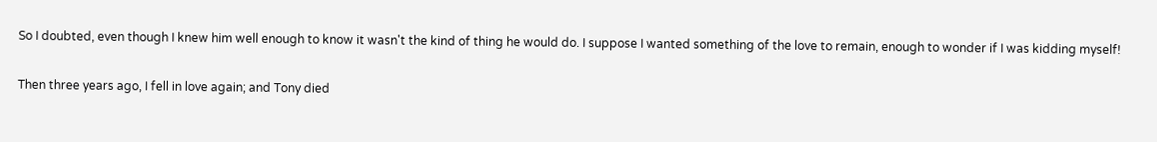So I doubted, even though I knew him well enough to know it wasn't the kind of thing he would do. I suppose I wanted something of the love to remain, enough to wonder if I was kidding myself!

Then three years ago, I fell in love again; and Tony died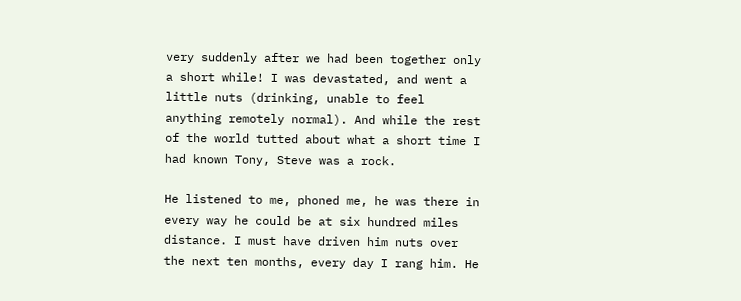very suddenly after we had been together only a short while! I was devastated, and went a little nuts (drinking, unable to feel anything remotely normal). And while the rest of the world tutted about what a short time I had known Tony, Steve was a rock.

He listened to me, phoned me, he was there in every way he could be at six hundred miles distance. I must have driven him nuts over the next ten months, every day I rang him. He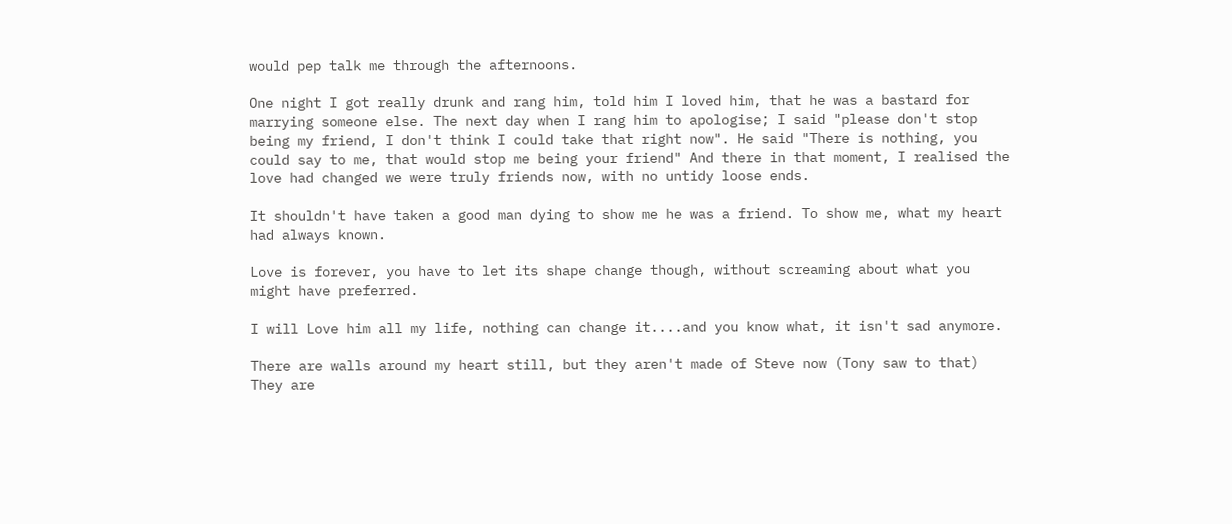would pep talk me through the afternoons.

One night I got really drunk and rang him, told him I loved him, that he was a bastard for marrying someone else. The next day when I rang him to apologise; I said "please don't stop being my friend, I don't think I could take that right now". He said "There is nothing, you could say to me, that would stop me being your friend" And there in that moment, I realised the love had changed we were truly friends now, with no untidy loose ends.

It shouldn't have taken a good man dying to show me he was a friend. To show me, what my heart had always known.

Love is forever, you have to let its shape change though, without screaming about what you might have preferred.

I will Love him all my life, nothing can change it....and you know what, it isn't sad anymore.

There are walls around my heart still, but they aren't made of Steve now (Tony saw to that) They are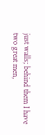just walls; behind them I have two great men,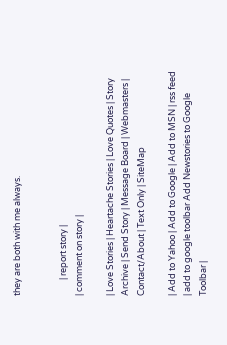they are both with me always.


        | report story |
| comment on story |

| Love Stories | Heartache Stories | Love Quotes | Story Archive | Send Story | Message Board | Webmasters | Contact/About | Text Only | SiteMap

| Add to Yahoo | Add to Google | Add to MSN | rss feed | add to google toolbar Add Newstories to Google Toolbar |